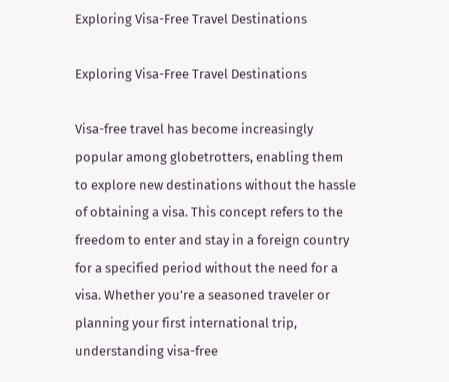Exploring Visa-Free Travel Destinations

Exploring Visa-Free Travel Destinations

Visa-free travel has become increasingly popular among globetrotters, enabling them to explore new destinations without the hassle of obtaining a visa. This concept refers to the freedom to enter and stay in a foreign country for a specified period without the need for a visa. Whether you’re a seasoned traveler or planning your first international trip, understanding visa-free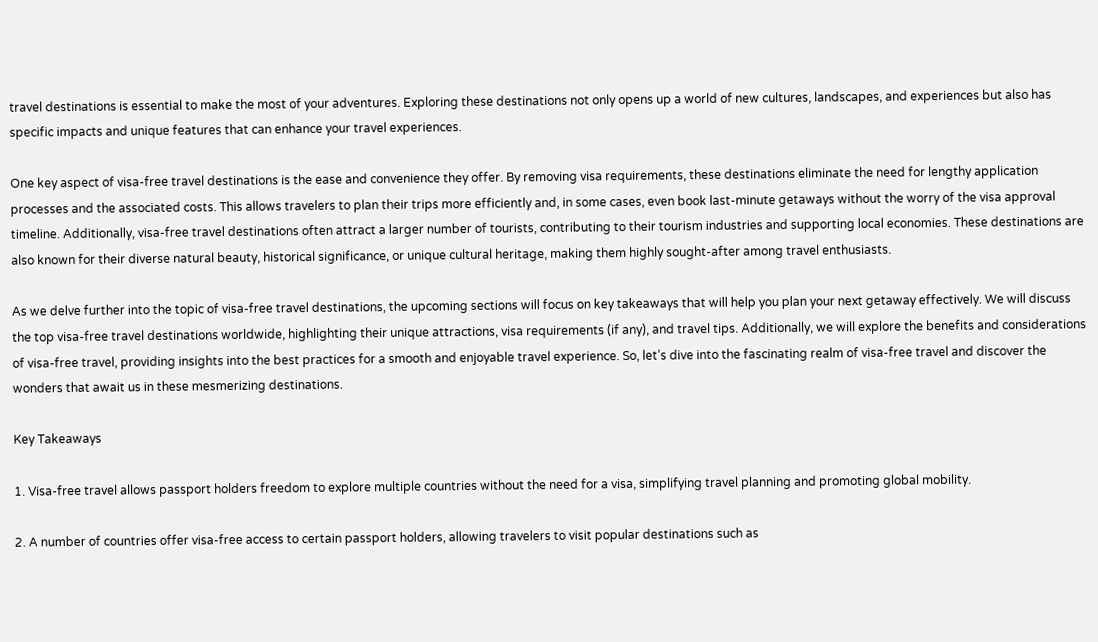travel destinations is essential to make the most of your adventures. Exploring these destinations not only opens up a world of new cultures, landscapes, and experiences but also has specific impacts and unique features that can enhance your travel experiences.

One key aspect of visa-free travel destinations is the ease and convenience they offer. By removing visa requirements, these destinations eliminate the need for lengthy application processes and the associated costs. This allows travelers to plan their trips more efficiently and, in some cases, even book last-minute getaways without the worry of the visa approval timeline. Additionally, visa-free travel destinations often attract a larger number of tourists, contributing to their tourism industries and supporting local economies. These destinations are also known for their diverse natural beauty, historical significance, or unique cultural heritage, making them highly sought-after among travel enthusiasts.

As we delve further into the topic of visa-free travel destinations, the upcoming sections will focus on key takeaways that will help you plan your next getaway effectively. We will discuss the top visa-free travel destinations worldwide, highlighting their unique attractions, visa requirements (if any), and travel tips. Additionally, we will explore the benefits and considerations of visa-free travel, providing insights into the best practices for a smooth and enjoyable travel experience. So, let’s dive into the fascinating realm of visa-free travel and discover the wonders that await us in these mesmerizing destinations.

Key Takeaways

1. Visa-free travel allows passport holders freedom to explore multiple countries without the need for a visa, simplifying travel planning and promoting global mobility.

2. A number of countries offer visa-free access to certain passport holders, allowing travelers to visit popular destinations such as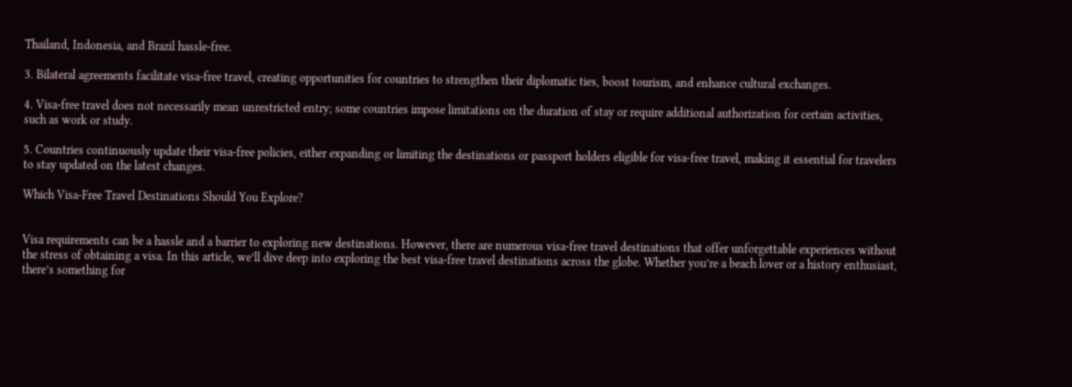Thailand, Indonesia, and Brazil hassle-free.

3. Bilateral agreements facilitate visa-free travel, creating opportunities for countries to strengthen their diplomatic ties, boost tourism, and enhance cultural exchanges.

4. Visa-free travel does not necessarily mean unrestricted entry; some countries impose limitations on the duration of stay or require additional authorization for certain activities, such as work or study.

5. Countries continuously update their visa-free policies, either expanding or limiting the destinations or passport holders eligible for visa-free travel, making it essential for travelers to stay updated on the latest changes.

Which Visa-Free Travel Destinations Should You Explore?


Visa requirements can be a hassle and a barrier to exploring new destinations. However, there are numerous visa-free travel destinations that offer unforgettable experiences without the stress of obtaining a visa. In this article, we’ll dive deep into exploring the best visa-free travel destinations across the globe. Whether you’re a beach lover or a history enthusiast, there’s something for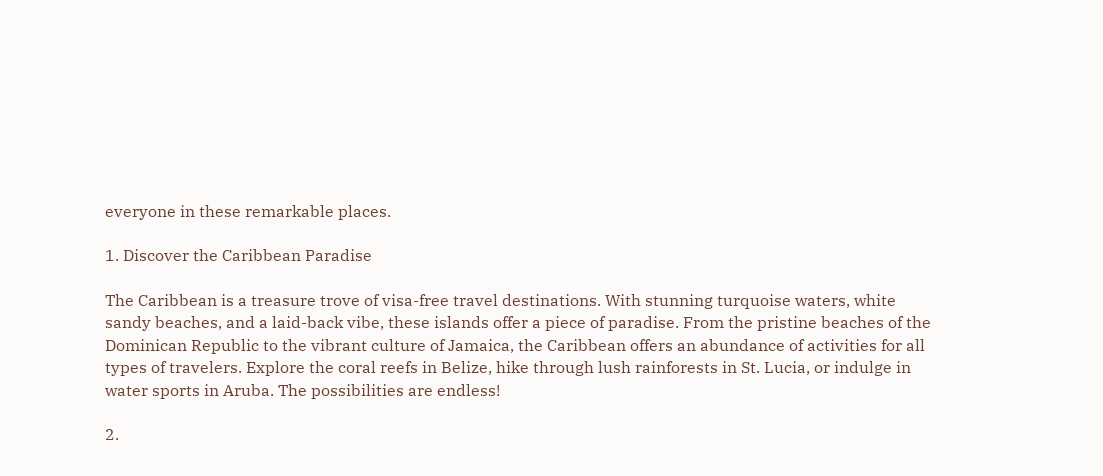everyone in these remarkable places.

1. Discover the Caribbean Paradise

The Caribbean is a treasure trove of visa-free travel destinations. With stunning turquoise waters, white sandy beaches, and a laid-back vibe, these islands offer a piece of paradise. From the pristine beaches of the Dominican Republic to the vibrant culture of Jamaica, the Caribbean offers an abundance of activities for all types of travelers. Explore the coral reefs in Belize, hike through lush rainforests in St. Lucia, or indulge in water sports in Aruba. The possibilities are endless!

2.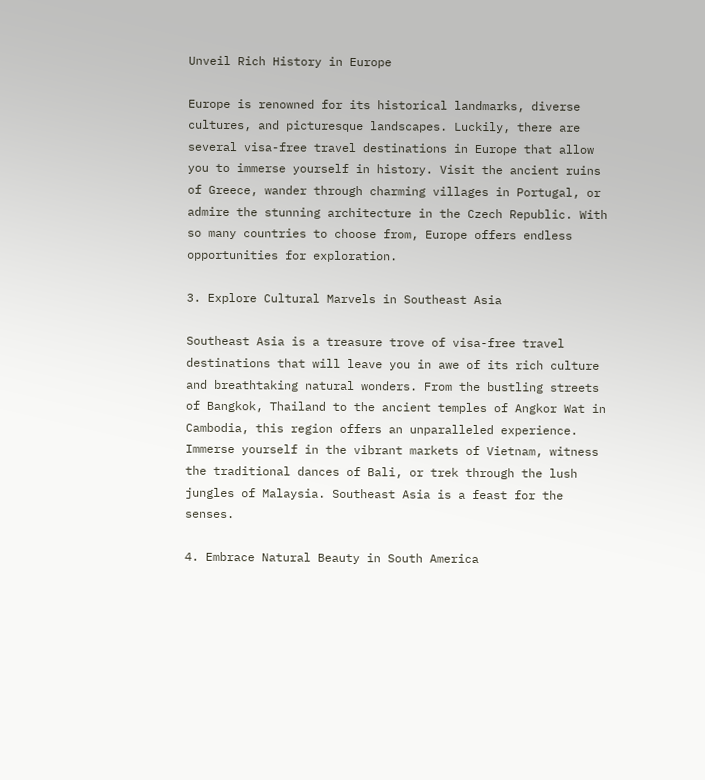Unveil Rich History in Europe

Europe is renowned for its historical landmarks, diverse cultures, and picturesque landscapes. Luckily, there are several visa-free travel destinations in Europe that allow you to immerse yourself in history. Visit the ancient ruins of Greece, wander through charming villages in Portugal, or admire the stunning architecture in the Czech Republic. With so many countries to choose from, Europe offers endless opportunities for exploration.

3. Explore Cultural Marvels in Southeast Asia

Southeast Asia is a treasure trove of visa-free travel destinations that will leave you in awe of its rich culture and breathtaking natural wonders. From the bustling streets of Bangkok, Thailand to the ancient temples of Angkor Wat in Cambodia, this region offers an unparalleled experience. Immerse yourself in the vibrant markets of Vietnam, witness the traditional dances of Bali, or trek through the lush jungles of Malaysia. Southeast Asia is a feast for the senses.

4. Embrace Natural Beauty in South America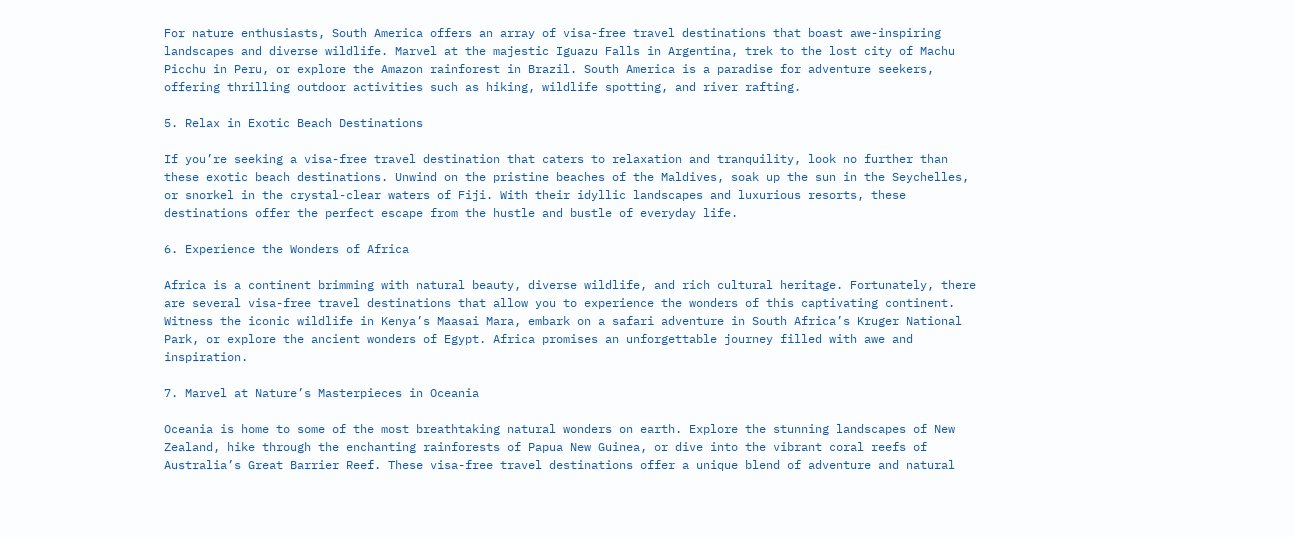For nature enthusiasts, South America offers an array of visa-free travel destinations that boast awe-inspiring landscapes and diverse wildlife. Marvel at the majestic Iguazu Falls in Argentina, trek to the lost city of Machu Picchu in Peru, or explore the Amazon rainforest in Brazil. South America is a paradise for adventure seekers, offering thrilling outdoor activities such as hiking, wildlife spotting, and river rafting.

5. Relax in Exotic Beach Destinations

If you’re seeking a visa-free travel destination that caters to relaxation and tranquility, look no further than these exotic beach destinations. Unwind on the pristine beaches of the Maldives, soak up the sun in the Seychelles, or snorkel in the crystal-clear waters of Fiji. With their idyllic landscapes and luxurious resorts, these destinations offer the perfect escape from the hustle and bustle of everyday life.

6. Experience the Wonders of Africa

Africa is a continent brimming with natural beauty, diverse wildlife, and rich cultural heritage. Fortunately, there are several visa-free travel destinations that allow you to experience the wonders of this captivating continent. Witness the iconic wildlife in Kenya’s Maasai Mara, embark on a safari adventure in South Africa’s Kruger National Park, or explore the ancient wonders of Egypt. Africa promises an unforgettable journey filled with awe and inspiration.

7. Marvel at Nature’s Masterpieces in Oceania

Oceania is home to some of the most breathtaking natural wonders on earth. Explore the stunning landscapes of New Zealand, hike through the enchanting rainforests of Papua New Guinea, or dive into the vibrant coral reefs of Australia’s Great Barrier Reef. These visa-free travel destinations offer a unique blend of adventure and natural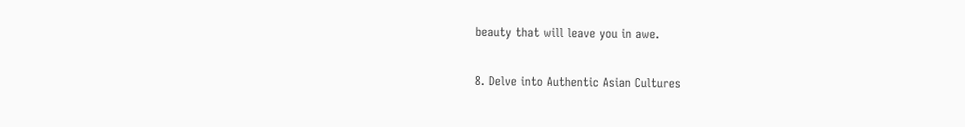beauty that will leave you in awe.

8. Delve into Authentic Asian Cultures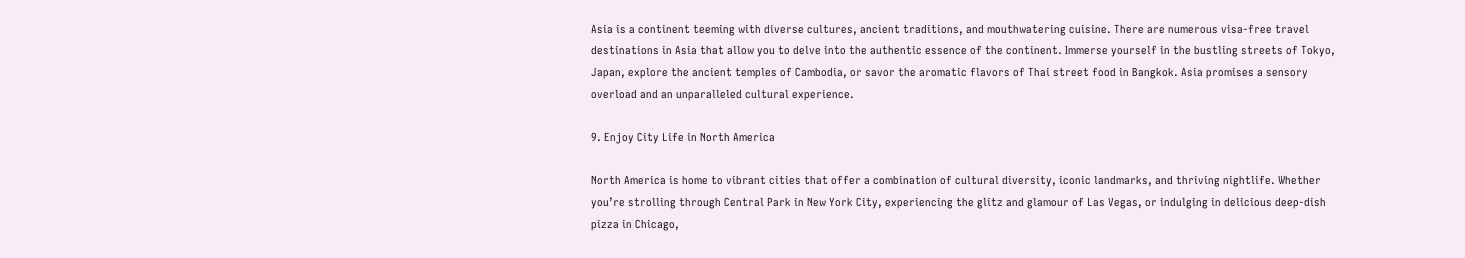Asia is a continent teeming with diverse cultures, ancient traditions, and mouthwatering cuisine. There are numerous visa-free travel destinations in Asia that allow you to delve into the authentic essence of the continent. Immerse yourself in the bustling streets of Tokyo, Japan, explore the ancient temples of Cambodia, or savor the aromatic flavors of Thai street food in Bangkok. Asia promises a sensory overload and an unparalleled cultural experience.

9. Enjoy City Life in North America

North America is home to vibrant cities that offer a combination of cultural diversity, iconic landmarks, and thriving nightlife. Whether you’re strolling through Central Park in New York City, experiencing the glitz and glamour of Las Vegas, or indulging in delicious deep-dish pizza in Chicago,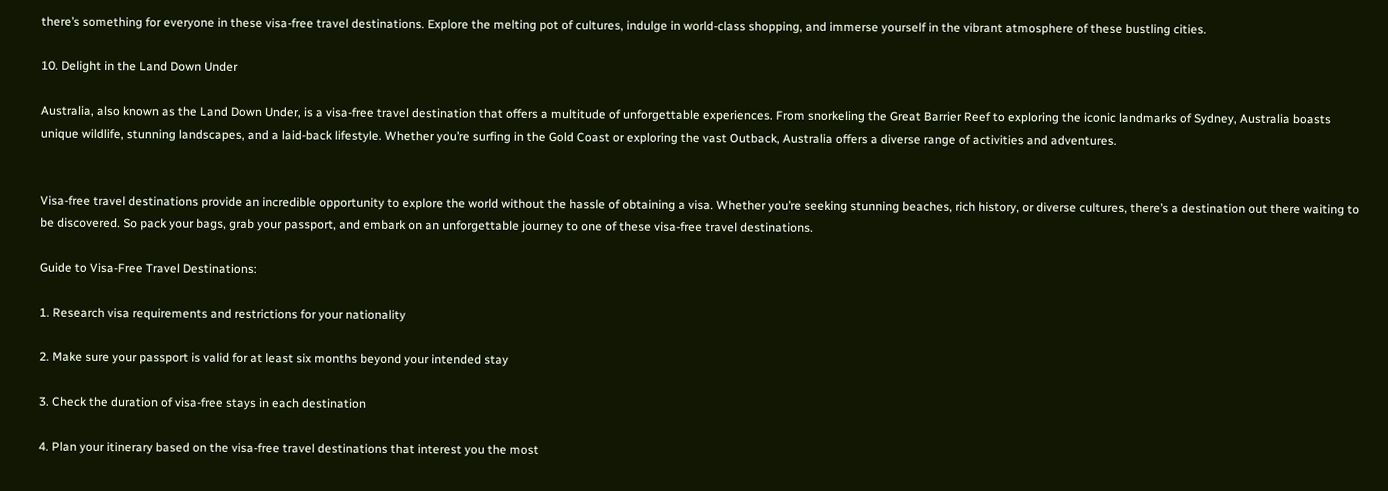there’s something for everyone in these visa-free travel destinations. Explore the melting pot of cultures, indulge in world-class shopping, and immerse yourself in the vibrant atmosphere of these bustling cities.

10. Delight in the Land Down Under

Australia, also known as the Land Down Under, is a visa-free travel destination that offers a multitude of unforgettable experiences. From snorkeling the Great Barrier Reef to exploring the iconic landmarks of Sydney, Australia boasts unique wildlife, stunning landscapes, and a laid-back lifestyle. Whether you’re surfing in the Gold Coast or exploring the vast Outback, Australia offers a diverse range of activities and adventures.


Visa-free travel destinations provide an incredible opportunity to explore the world without the hassle of obtaining a visa. Whether you’re seeking stunning beaches, rich history, or diverse cultures, there’s a destination out there waiting to be discovered. So pack your bags, grab your passport, and embark on an unforgettable journey to one of these visa-free travel destinations.

Guide to Visa-Free Travel Destinations:

1. Research visa requirements and restrictions for your nationality

2. Make sure your passport is valid for at least six months beyond your intended stay

3. Check the duration of visa-free stays in each destination

4. Plan your itinerary based on the visa-free travel destinations that interest you the most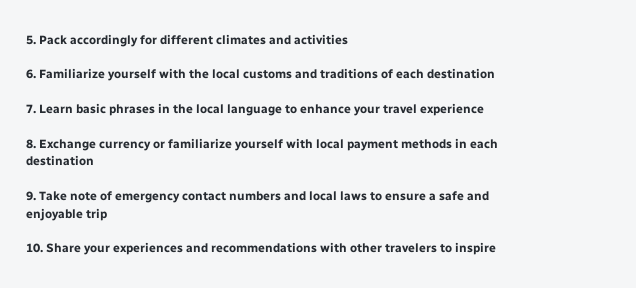5. Pack accordingly for different climates and activities

6. Familiarize yourself with the local customs and traditions of each destination

7. Learn basic phrases in the local language to enhance your travel experience

8. Exchange currency or familiarize yourself with local payment methods in each destination

9. Take note of emergency contact numbers and local laws to ensure a safe and enjoyable trip

10. Share your experiences and recommendations with other travelers to inspire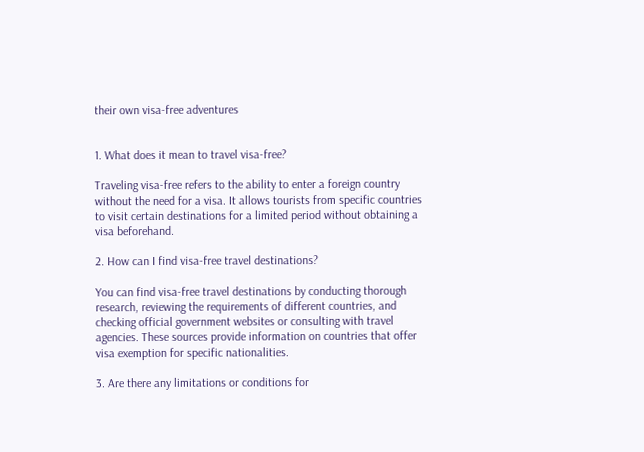their own visa-free adventures


1. What does it mean to travel visa-free?

Traveling visa-free refers to the ability to enter a foreign country without the need for a visa. It allows tourists from specific countries to visit certain destinations for a limited period without obtaining a visa beforehand.

2. How can I find visa-free travel destinations?

You can find visa-free travel destinations by conducting thorough research, reviewing the requirements of different countries, and checking official government websites or consulting with travel agencies. These sources provide information on countries that offer visa exemption for specific nationalities.

3. Are there any limitations or conditions for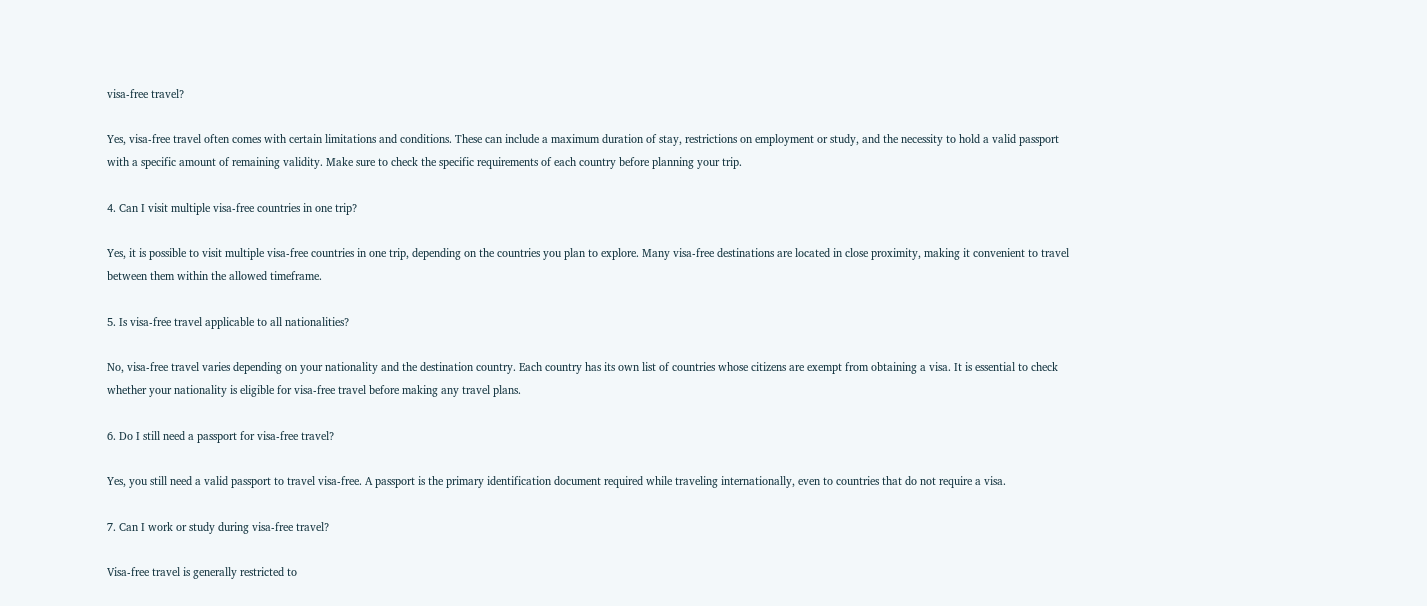visa-free travel?

Yes, visa-free travel often comes with certain limitations and conditions. These can include a maximum duration of stay, restrictions on employment or study, and the necessity to hold a valid passport with a specific amount of remaining validity. Make sure to check the specific requirements of each country before planning your trip.

4. Can I visit multiple visa-free countries in one trip?

Yes, it is possible to visit multiple visa-free countries in one trip, depending on the countries you plan to explore. Many visa-free destinations are located in close proximity, making it convenient to travel between them within the allowed timeframe.

5. Is visa-free travel applicable to all nationalities?

No, visa-free travel varies depending on your nationality and the destination country. Each country has its own list of countries whose citizens are exempt from obtaining a visa. It is essential to check whether your nationality is eligible for visa-free travel before making any travel plans.

6. Do I still need a passport for visa-free travel?

Yes, you still need a valid passport to travel visa-free. A passport is the primary identification document required while traveling internationally, even to countries that do not require a visa.

7. Can I work or study during visa-free travel?

Visa-free travel is generally restricted to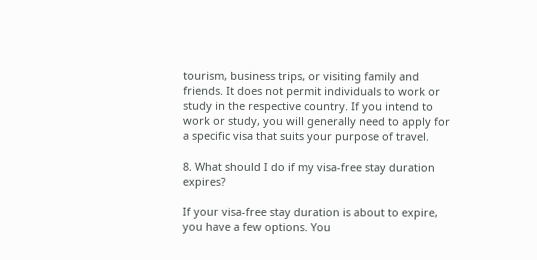tourism, business trips, or visiting family and friends. It does not permit individuals to work or study in the respective country. If you intend to work or study, you will generally need to apply for a specific visa that suits your purpose of travel.

8. What should I do if my visa-free stay duration expires?

If your visa-free stay duration is about to expire, you have a few options. You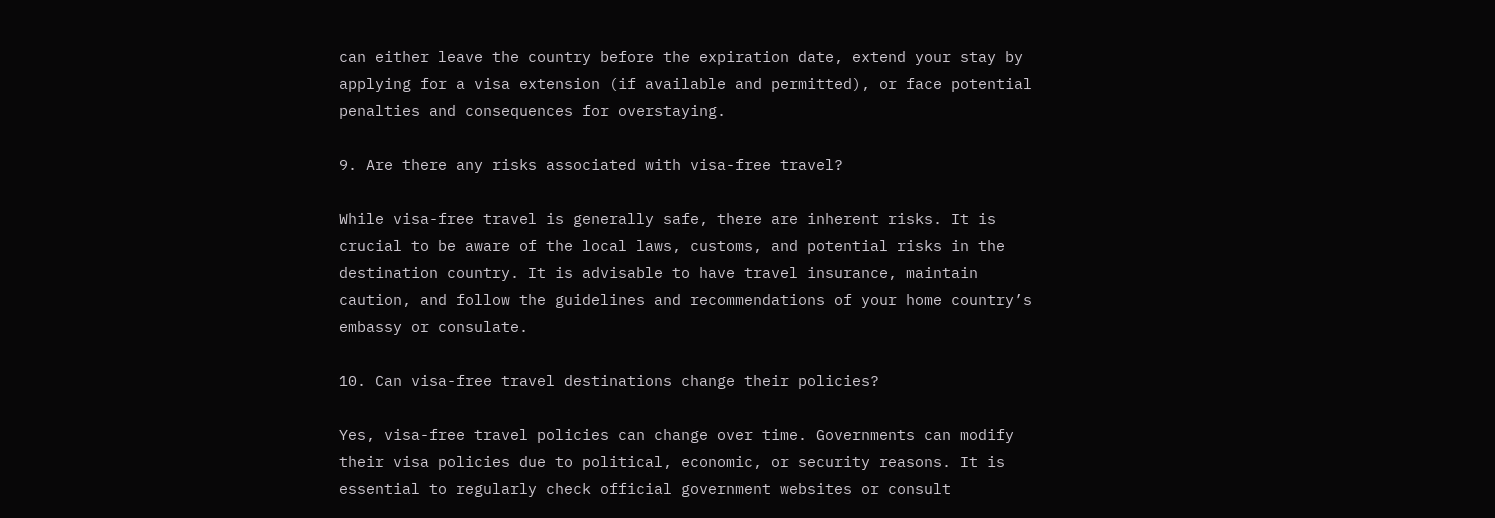can either leave the country before the expiration date, extend your stay by applying for a visa extension (if available and permitted), or face potential penalties and consequences for overstaying.

9. Are there any risks associated with visa-free travel?

While visa-free travel is generally safe, there are inherent risks. It is crucial to be aware of the local laws, customs, and potential risks in the destination country. It is advisable to have travel insurance, maintain caution, and follow the guidelines and recommendations of your home country’s embassy or consulate.

10. Can visa-free travel destinations change their policies?

Yes, visa-free travel policies can change over time. Governments can modify their visa policies due to political, economic, or security reasons. It is essential to regularly check official government websites or consult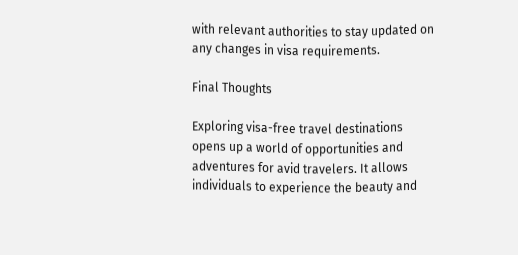with relevant authorities to stay updated on any changes in visa requirements.

Final Thoughts

Exploring visa-free travel destinations opens up a world of opportunities and adventures for avid travelers. It allows individuals to experience the beauty and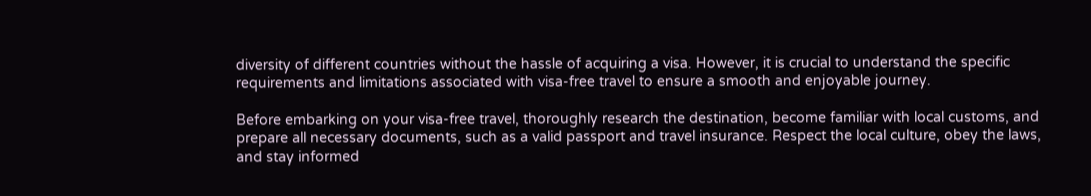diversity of different countries without the hassle of acquiring a visa. However, it is crucial to understand the specific requirements and limitations associated with visa-free travel to ensure a smooth and enjoyable journey.

Before embarking on your visa-free travel, thoroughly research the destination, become familiar with local customs, and prepare all necessary documents, such as a valid passport and travel insurance. Respect the local culture, obey the laws, and stay informed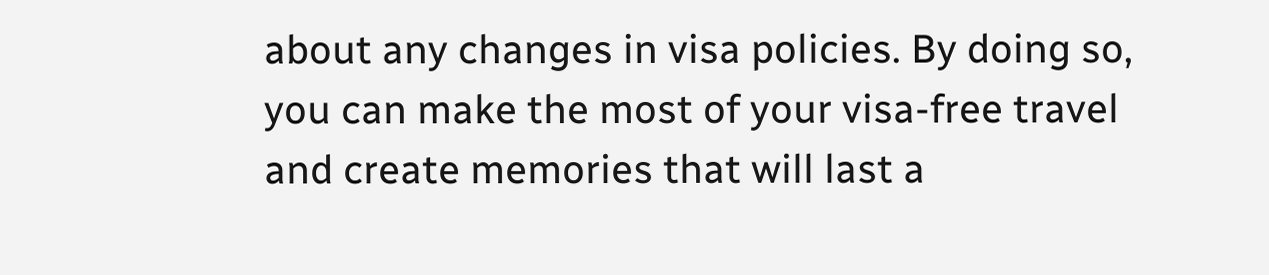about any changes in visa policies. By doing so, you can make the most of your visa-free travel and create memories that will last a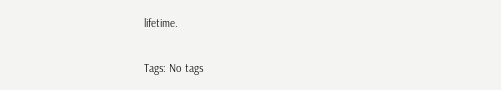lifetime.

Tags: No tags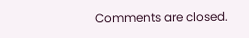Comments are closed.